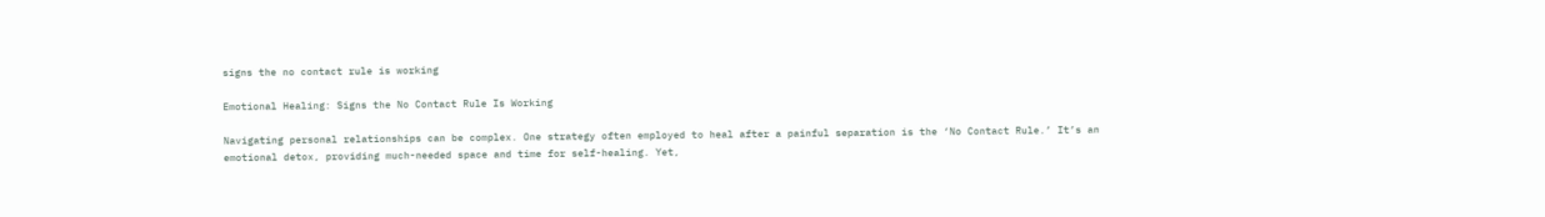signs the no contact rule is working

Emotional Healing: Signs the No Contact Rule Is Working

Navigating personal relationships can be complex. One strategy often employed to heal after a painful separation is the ‘No Contact Rule.’ It’s an emotional detox, providing much-needed space and time for self-healing. Yet,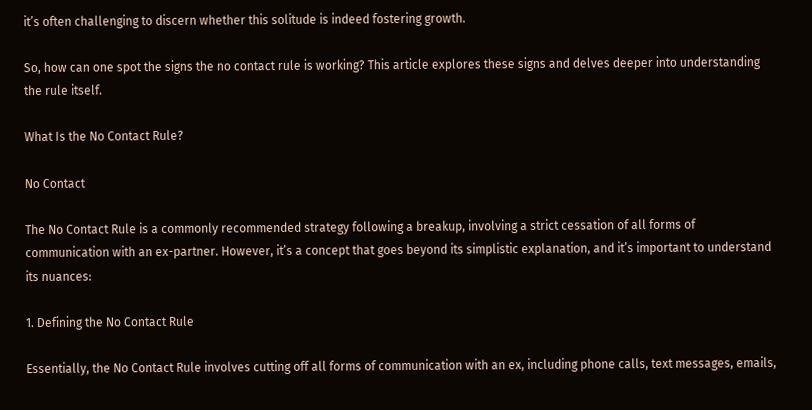it’s often challenging to discern whether this solitude is indeed fostering growth.

So, how can one spot the signs the no contact rule is working? This article explores these signs and delves deeper into understanding the rule itself.

What Is the No Contact Rule?

No Contact

The No Contact Rule is a commonly recommended strategy following a breakup, involving a strict cessation of all forms of communication with an ex-partner. However, it’s a concept that goes beyond its simplistic explanation, and it’s important to understand its nuances:

1. Defining the No Contact Rule

Essentially, the No Contact Rule involves cutting off all forms of communication with an ex, including phone calls, text messages, emails,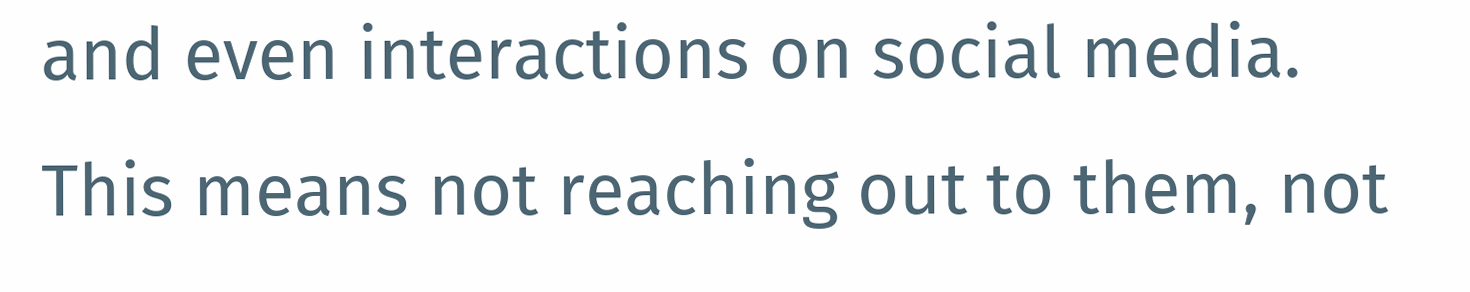and even interactions on social media. This means not reaching out to them, not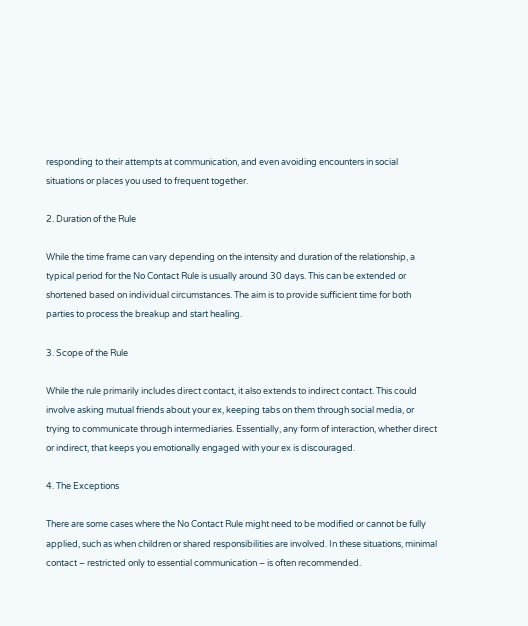responding to their attempts at communication, and even avoiding encounters in social situations or places you used to frequent together.

2. Duration of the Rule

While the time frame can vary depending on the intensity and duration of the relationship, a typical period for the No Contact Rule is usually around 30 days. This can be extended or shortened based on individual circumstances. The aim is to provide sufficient time for both parties to process the breakup and start healing.

3. Scope of the Rule

While the rule primarily includes direct contact, it also extends to indirect contact. This could involve asking mutual friends about your ex, keeping tabs on them through social media, or trying to communicate through intermediaries. Essentially, any form of interaction, whether direct or indirect, that keeps you emotionally engaged with your ex is discouraged.

4. The Exceptions

There are some cases where the No Contact Rule might need to be modified or cannot be fully applied, such as when children or shared responsibilities are involved. In these situations, minimal contact – restricted only to essential communication – is often recommended.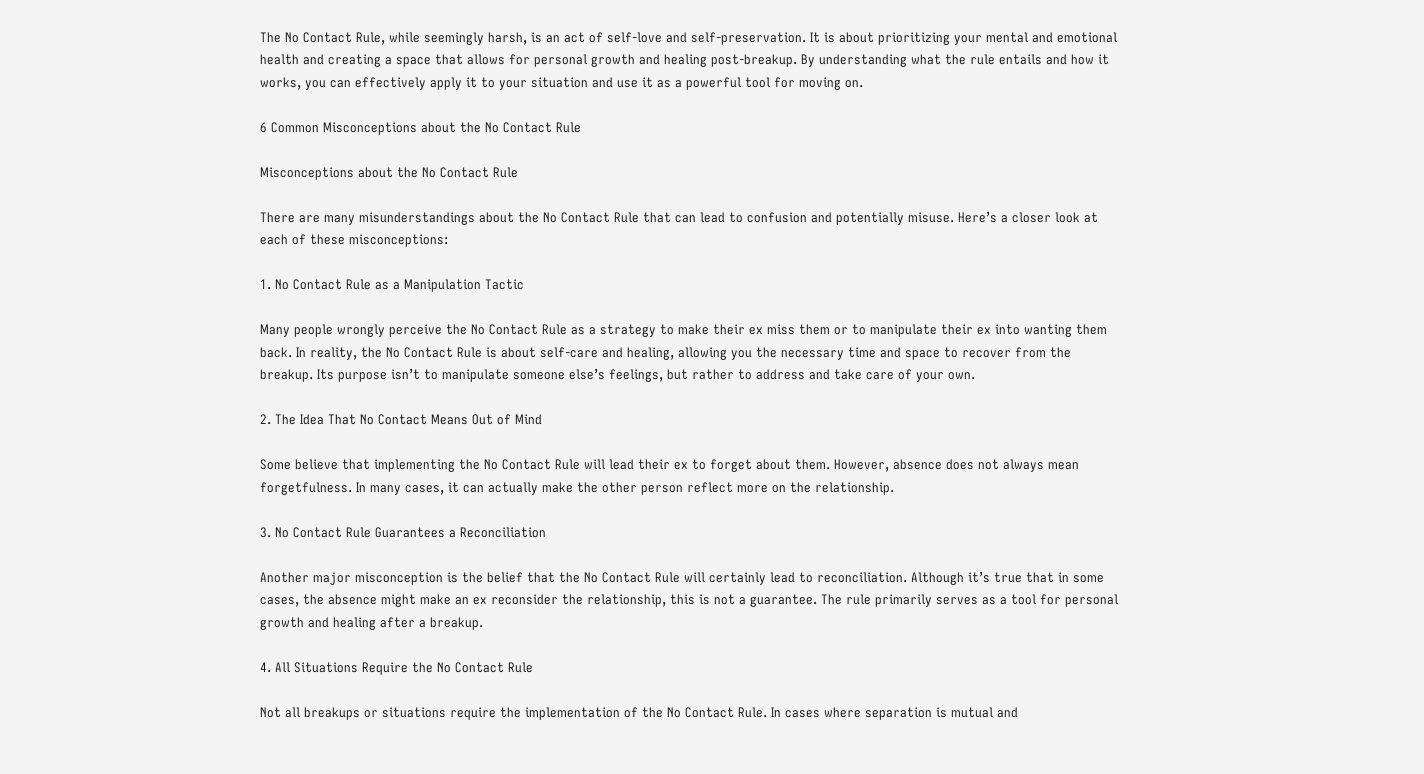The No Contact Rule, while seemingly harsh, is an act of self-love and self-preservation. It is about prioritizing your mental and emotional health and creating a space that allows for personal growth and healing post-breakup. By understanding what the rule entails and how it works, you can effectively apply it to your situation and use it as a powerful tool for moving on.

6 Common Misconceptions about the No Contact Rule

Misconceptions about the No Contact Rule

There are many misunderstandings about the No Contact Rule that can lead to confusion and potentially misuse. Here’s a closer look at each of these misconceptions:

1. No Contact Rule as a Manipulation Tactic

Many people wrongly perceive the No Contact Rule as a strategy to make their ex miss them or to manipulate their ex into wanting them back. In reality, the No Contact Rule is about self-care and healing, allowing you the necessary time and space to recover from the breakup. Its purpose isn’t to manipulate someone else’s feelings, but rather to address and take care of your own.

2. The Idea That No Contact Means Out of Mind

Some believe that implementing the No Contact Rule will lead their ex to forget about them. However, absence does not always mean forgetfulness. In many cases, it can actually make the other person reflect more on the relationship.

3. No Contact Rule Guarantees a Reconciliation

Another major misconception is the belief that the No Contact Rule will certainly lead to reconciliation. Although it’s true that in some cases, the absence might make an ex reconsider the relationship, this is not a guarantee. The rule primarily serves as a tool for personal growth and healing after a breakup.

4. All Situations Require the No Contact Rule

Not all breakups or situations require the implementation of the No Contact Rule. In cases where separation is mutual and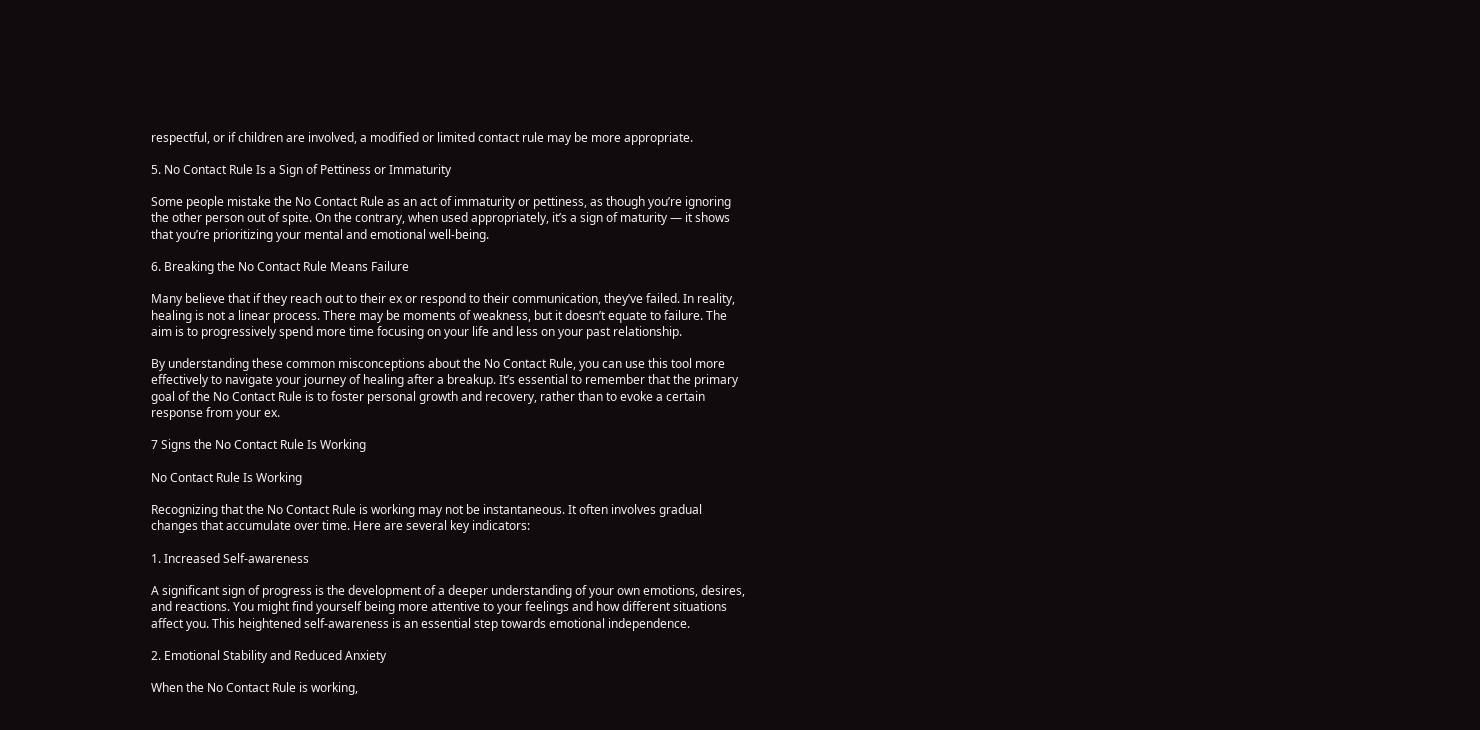respectful, or if children are involved, a modified or limited contact rule may be more appropriate.

5. No Contact Rule Is a Sign of Pettiness or Immaturity

Some people mistake the No Contact Rule as an act of immaturity or pettiness, as though you’re ignoring the other person out of spite. On the contrary, when used appropriately, it’s a sign of maturity — it shows that you’re prioritizing your mental and emotional well-being.

6. Breaking the No Contact Rule Means Failure

Many believe that if they reach out to their ex or respond to their communication, they’ve failed. In reality, healing is not a linear process. There may be moments of weakness, but it doesn’t equate to failure. The aim is to progressively spend more time focusing on your life and less on your past relationship.

By understanding these common misconceptions about the No Contact Rule, you can use this tool more effectively to navigate your journey of healing after a breakup. It’s essential to remember that the primary goal of the No Contact Rule is to foster personal growth and recovery, rather than to evoke a certain response from your ex.

7 Signs the No Contact Rule Is Working

No Contact Rule Is Working

Recognizing that the No Contact Rule is working may not be instantaneous. It often involves gradual changes that accumulate over time. Here are several key indicators:

1. Increased Self-awareness

A significant sign of progress is the development of a deeper understanding of your own emotions, desires, and reactions. You might find yourself being more attentive to your feelings and how different situations affect you. This heightened self-awareness is an essential step towards emotional independence.

2. Emotional Stability and Reduced Anxiety

When the No Contact Rule is working,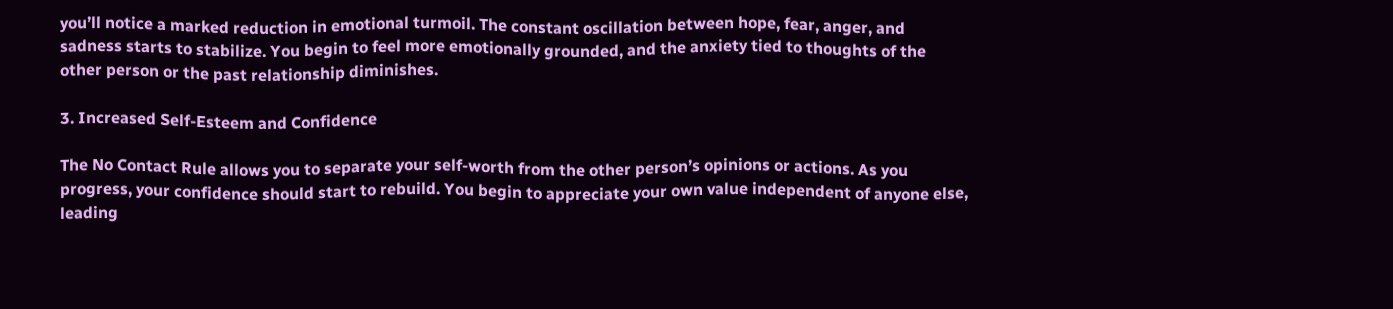you’ll notice a marked reduction in emotional turmoil. The constant oscillation between hope, fear, anger, and sadness starts to stabilize. You begin to feel more emotionally grounded, and the anxiety tied to thoughts of the other person or the past relationship diminishes.

3. Increased Self-Esteem and Confidence

The No Contact Rule allows you to separate your self-worth from the other person’s opinions or actions. As you progress, your confidence should start to rebuild. You begin to appreciate your own value independent of anyone else, leading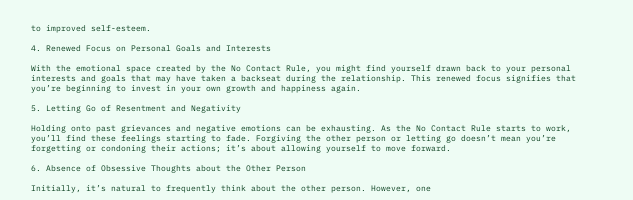to improved self-esteem.

4. Renewed Focus on Personal Goals and Interests

With the emotional space created by the No Contact Rule, you might find yourself drawn back to your personal interests and goals that may have taken a backseat during the relationship. This renewed focus signifies that you’re beginning to invest in your own growth and happiness again.

5. Letting Go of Resentment and Negativity

Holding onto past grievances and negative emotions can be exhausting. As the No Contact Rule starts to work, you’ll find these feelings starting to fade. Forgiving the other person or letting go doesn’t mean you’re forgetting or condoning their actions; it’s about allowing yourself to move forward.

6. Absence of Obsessive Thoughts about the Other Person

Initially, it’s natural to frequently think about the other person. However, one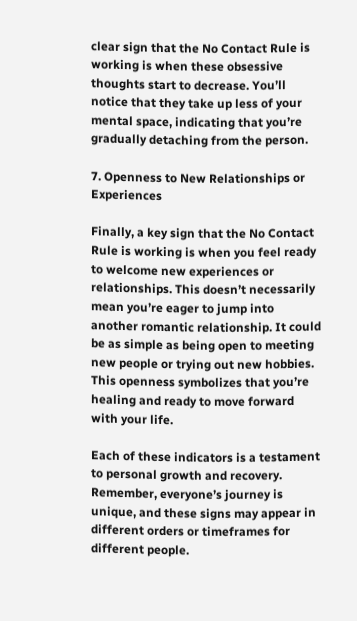clear sign that the No Contact Rule is working is when these obsessive thoughts start to decrease. You’ll notice that they take up less of your mental space, indicating that you’re gradually detaching from the person.

7. Openness to New Relationships or Experiences

Finally, a key sign that the No Contact Rule is working is when you feel ready to welcome new experiences or relationships. This doesn’t necessarily mean you’re eager to jump into another romantic relationship. It could be as simple as being open to meeting new people or trying out new hobbies. This openness symbolizes that you’re healing and ready to move forward with your life.

Each of these indicators is a testament to personal growth and recovery. Remember, everyone’s journey is unique, and these signs may appear in different orders or timeframes for different people.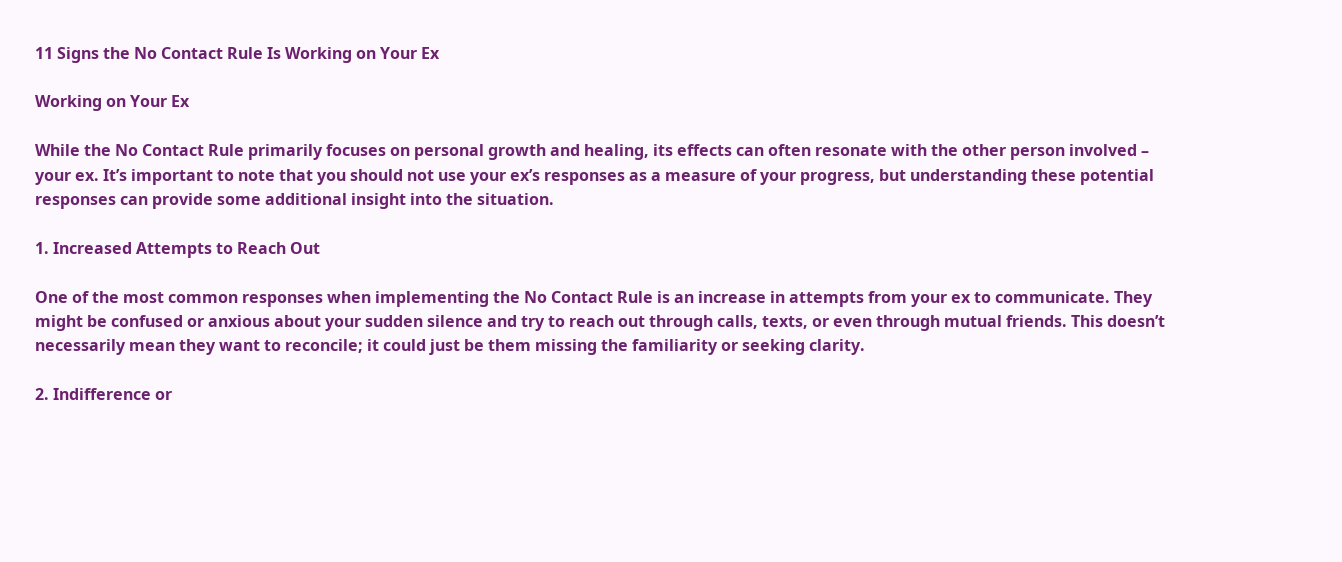11 Signs the No Contact Rule Is Working on Your Ex

Working on Your Ex

While the No Contact Rule primarily focuses on personal growth and healing, its effects can often resonate with the other person involved – your ex. It’s important to note that you should not use your ex’s responses as a measure of your progress, but understanding these potential responses can provide some additional insight into the situation.

1. Increased Attempts to Reach Out

One of the most common responses when implementing the No Contact Rule is an increase in attempts from your ex to communicate. They might be confused or anxious about your sudden silence and try to reach out through calls, texts, or even through mutual friends. This doesn’t necessarily mean they want to reconcile; it could just be them missing the familiarity or seeking clarity.

2. Indifference or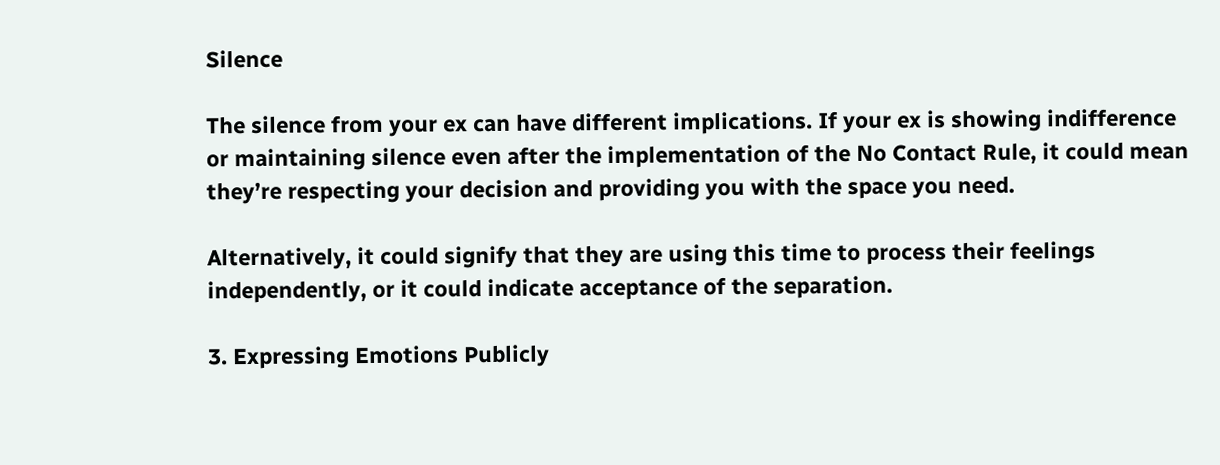Silence

The silence from your ex can have different implications. If your ex is showing indifference or maintaining silence even after the implementation of the No Contact Rule, it could mean they’re respecting your decision and providing you with the space you need.

Alternatively, it could signify that they are using this time to process their feelings independently, or it could indicate acceptance of the separation.

3. Expressing Emotions Publicly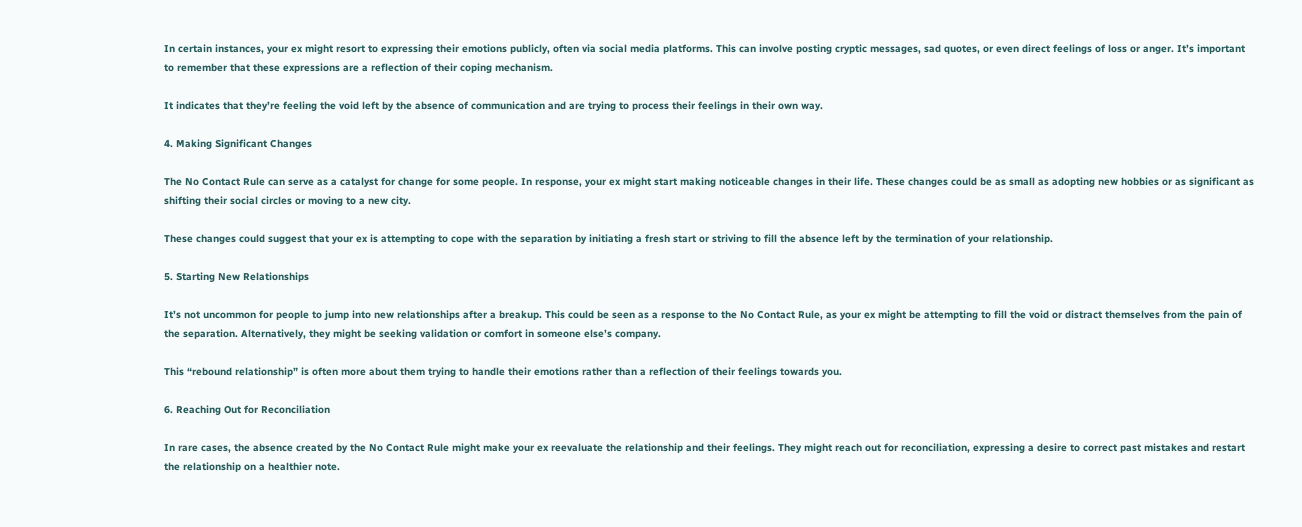In certain instances, your ex might resort to expressing their emotions publicly, often via social media platforms. This can involve posting cryptic messages, sad quotes, or even direct feelings of loss or anger. It’s important to remember that these expressions are a reflection of their coping mechanism.

It indicates that they’re feeling the void left by the absence of communication and are trying to process their feelings in their own way.

4. Making Significant Changes

The No Contact Rule can serve as a catalyst for change for some people. In response, your ex might start making noticeable changes in their life. These changes could be as small as adopting new hobbies or as significant as shifting their social circles or moving to a new city.

These changes could suggest that your ex is attempting to cope with the separation by initiating a fresh start or striving to fill the absence left by the termination of your relationship.

5. Starting New Relationships

It’s not uncommon for people to jump into new relationships after a breakup. This could be seen as a response to the No Contact Rule, as your ex might be attempting to fill the void or distract themselves from the pain of the separation. Alternatively, they might be seeking validation or comfort in someone else’s company.

This “rebound relationship” is often more about them trying to handle their emotions rather than a reflection of their feelings towards you.

6. Reaching Out for Reconciliation

In rare cases, the absence created by the No Contact Rule might make your ex reevaluate the relationship and their feelings. They might reach out for reconciliation, expressing a desire to correct past mistakes and restart the relationship on a healthier note.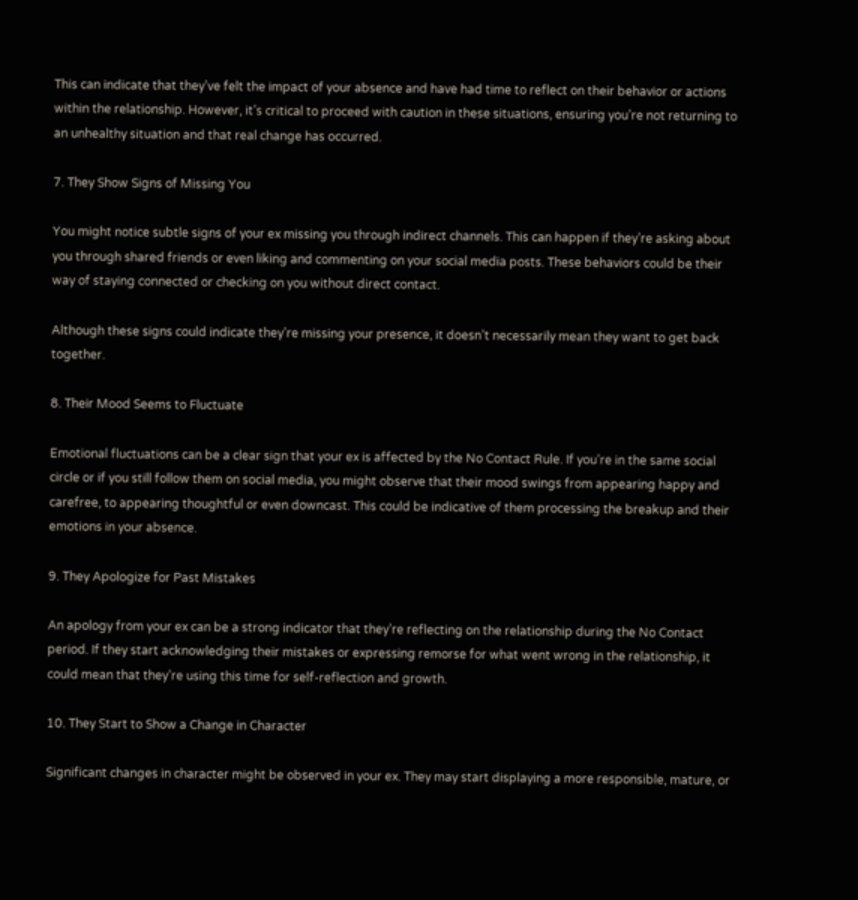This can indicate that they’ve felt the impact of your absence and have had time to reflect on their behavior or actions within the relationship. However, it’s critical to proceed with caution in these situations, ensuring you’re not returning to an unhealthy situation and that real change has occurred.

7. They Show Signs of Missing You

You might notice subtle signs of your ex missing you through indirect channels. This can happen if they’re asking about you through shared friends or even liking and commenting on your social media posts. These behaviors could be their way of staying connected or checking on you without direct contact.

Although these signs could indicate they’re missing your presence, it doesn’t necessarily mean they want to get back together.

8. Their Mood Seems to Fluctuate

Emotional fluctuations can be a clear sign that your ex is affected by the No Contact Rule. If you’re in the same social circle or if you still follow them on social media, you might observe that their mood swings from appearing happy and carefree, to appearing thoughtful or even downcast. This could be indicative of them processing the breakup and their emotions in your absence.

9. They Apologize for Past Mistakes

An apology from your ex can be a strong indicator that they’re reflecting on the relationship during the No Contact period. If they start acknowledging their mistakes or expressing remorse for what went wrong in the relationship, it could mean that they’re using this time for self-reflection and growth.

10. They Start to Show a Change in Character

Significant changes in character might be observed in your ex. They may start displaying a more responsible, mature, or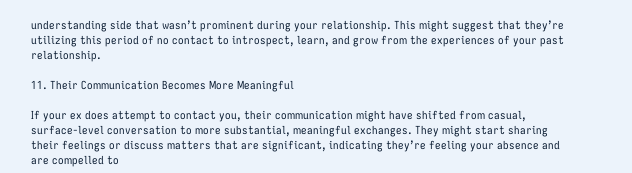understanding side that wasn’t prominent during your relationship. This might suggest that they’re utilizing this period of no contact to introspect, learn, and grow from the experiences of your past relationship.

11. Their Communication Becomes More Meaningful

If your ex does attempt to contact you, their communication might have shifted from casual, surface-level conversation to more substantial, meaningful exchanges. They might start sharing their feelings or discuss matters that are significant, indicating they’re feeling your absence and are compelled to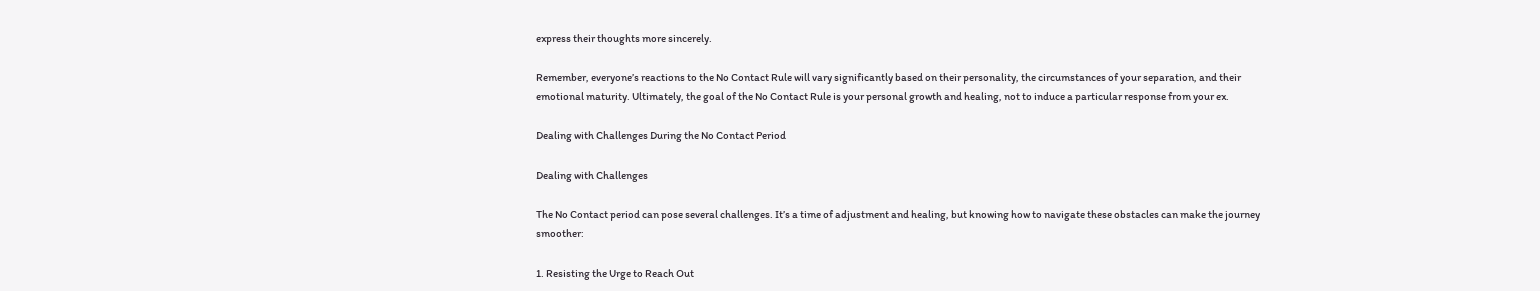express their thoughts more sincerely.

Remember, everyone’s reactions to the No Contact Rule will vary significantly based on their personality, the circumstances of your separation, and their emotional maturity. Ultimately, the goal of the No Contact Rule is your personal growth and healing, not to induce a particular response from your ex.

Dealing with Challenges During the No Contact Period

Dealing with Challenges

The No Contact period can pose several challenges. It’s a time of adjustment and healing, but knowing how to navigate these obstacles can make the journey smoother:

1. Resisting the Urge to Reach Out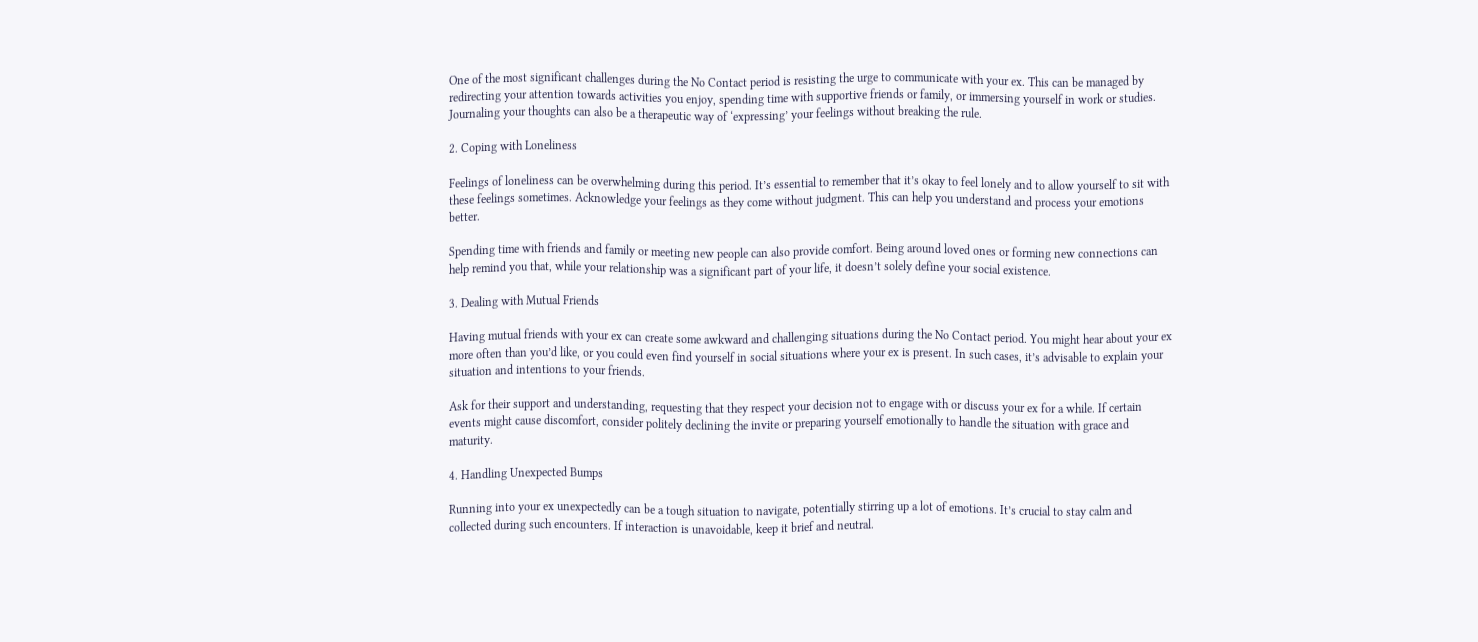One of the most significant challenges during the No Contact period is resisting the urge to communicate with your ex. This can be managed by redirecting your attention towards activities you enjoy, spending time with supportive friends or family, or immersing yourself in work or studies. Journaling your thoughts can also be a therapeutic way of ‘expressing’ your feelings without breaking the rule.

2. Coping with Loneliness

Feelings of loneliness can be overwhelming during this period. It’s essential to remember that it’s okay to feel lonely and to allow yourself to sit with these feelings sometimes. Acknowledge your feelings as they come without judgment. This can help you understand and process your emotions better.

Spending time with friends and family or meeting new people can also provide comfort. Being around loved ones or forming new connections can help remind you that, while your relationship was a significant part of your life, it doesn’t solely define your social existence.

3. Dealing with Mutual Friends

Having mutual friends with your ex can create some awkward and challenging situations during the No Contact period. You might hear about your ex more often than you’d like, or you could even find yourself in social situations where your ex is present. In such cases, it’s advisable to explain your situation and intentions to your friends.

Ask for their support and understanding, requesting that they respect your decision not to engage with or discuss your ex for a while. If certain events might cause discomfort, consider politely declining the invite or preparing yourself emotionally to handle the situation with grace and maturity.

4. Handling Unexpected Bumps

Running into your ex unexpectedly can be a tough situation to navigate, potentially stirring up a lot of emotions. It’s crucial to stay calm and collected during such encounters. If interaction is unavoidable, keep it brief and neutral.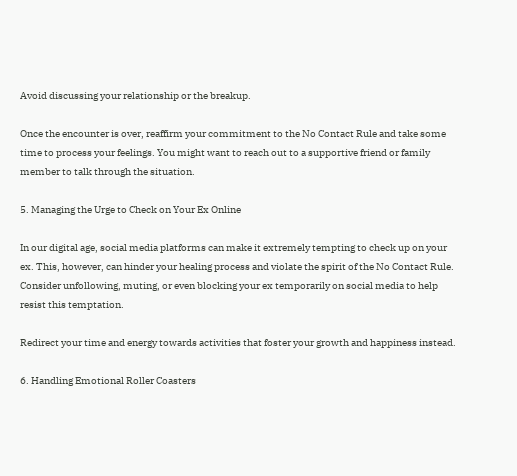Avoid discussing your relationship or the breakup.

Once the encounter is over, reaffirm your commitment to the No Contact Rule and take some time to process your feelings. You might want to reach out to a supportive friend or family member to talk through the situation.

5. Managing the Urge to Check on Your Ex Online

In our digital age, social media platforms can make it extremely tempting to check up on your ex. This, however, can hinder your healing process and violate the spirit of the No Contact Rule. Consider unfollowing, muting, or even blocking your ex temporarily on social media to help resist this temptation.

Redirect your time and energy towards activities that foster your growth and happiness instead.

6. Handling Emotional Roller Coasters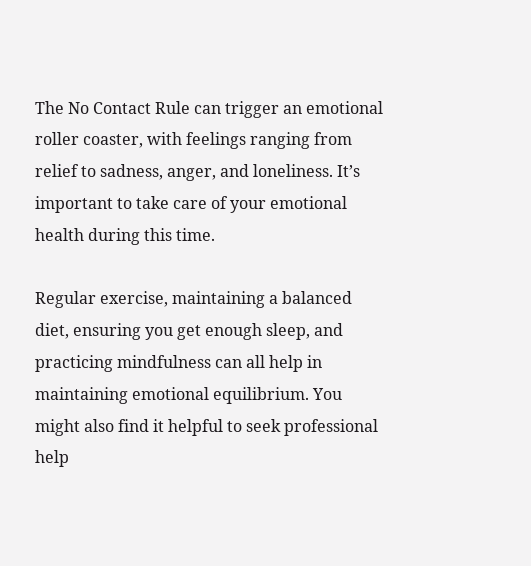The No Contact Rule can trigger an emotional roller coaster, with feelings ranging from relief to sadness, anger, and loneliness. It’s important to take care of your emotional health during this time.

Regular exercise, maintaining a balanced diet, ensuring you get enough sleep, and practicing mindfulness can all help in maintaining emotional equilibrium. You might also find it helpful to seek professional help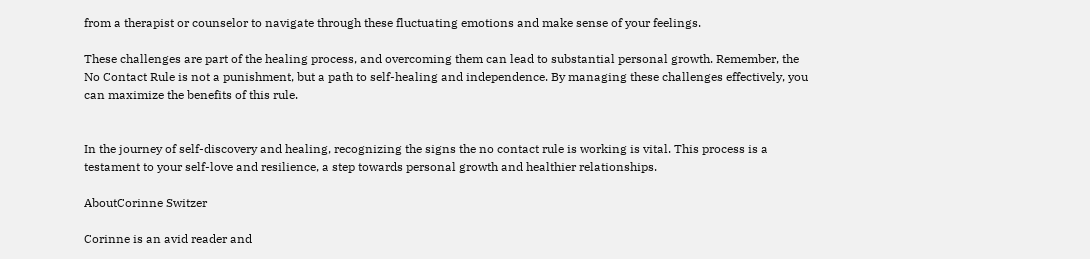from a therapist or counselor to navigate through these fluctuating emotions and make sense of your feelings.

These challenges are part of the healing process, and overcoming them can lead to substantial personal growth. Remember, the No Contact Rule is not a punishment, but a path to self-healing and independence. By managing these challenges effectively, you can maximize the benefits of this rule.


In the journey of self-discovery and healing, recognizing the signs the no contact rule is working is vital. This process is a testament to your self-love and resilience, a step towards personal growth and healthier relationships.

AboutCorinne Switzer

Corinne is an avid reader and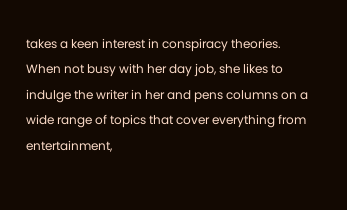takes a keen interest in conspiracy theories. When not busy with her day job, she likes to indulge the writer in her and pens columns on a wide range of topics that cover everything from entertainment,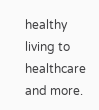healthy living to healthcare and more.